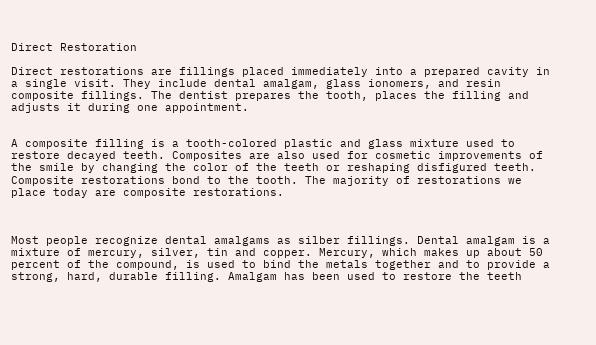Direct Restoration

Direct restorations are fillings placed immediately into a prepared cavity in a single visit. They include dental amalgam, glass ionomers, and resin composite fillings. The dentist prepares the tooth, places the filling and adjusts it during one appointment.


A composite filling is a tooth-colored plastic and glass mixture used to restore decayed teeth. Composites are also used for cosmetic improvements of the smile by changing the color of the teeth or reshaping disfigured teeth. Composite restorations bond to the tooth. The majority of restorations we place today are composite restorations.



Most people recognize dental amalgams as silber fillings. Dental amalgam is a mixture of mercury, silver, tin and copper. Mercury, which makes up about 50 percent of the compound, is used to bind the metals together and to provide a strong, hard, durable filling. Amalgam has been used to restore the teeth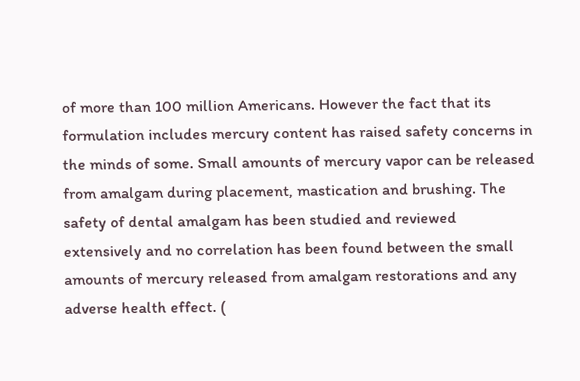of more than 100 million Americans. However the fact that its formulation includes mercury content has raised safety concerns in the minds of some. Small amounts of mercury vapor can be released from amalgam during placement, mastication and brushing. The safety of dental amalgam has been studied and reviewed extensively and no correlation has been found between the small amounts of mercury released from amalgam restorations and any adverse health effect. (